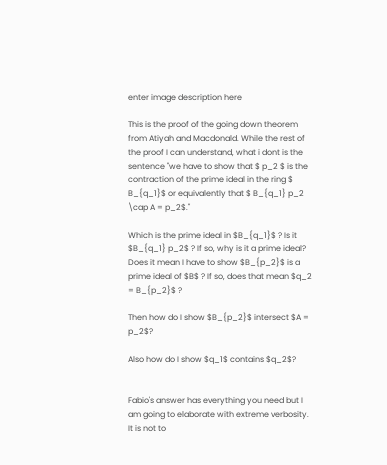enter image description here

This is the proof of the going down theorem from Atiyah and Macdonald. While the rest of the proof I can understand, what i dont is the sentence "we have to show that $ p_2 $ is the contraction of the prime ideal in the ring $ B_{q_1}$ or equivalently that $ B_{q_1} p_2 \cap A = p_2$."

Which is the prime ideal in $B_{q_1}$ ? Is it $B_{q_1} p_2$ ? If so, why is it a prime ideal? Does it mean I have to show $B_{p_2}$ is a prime ideal of $B$ ? If so, does that mean $q_2 = B_{p_2}$ ?

Then how do I show $B_{p_2}$ intersect $A = p_2$?

Also how do I show $q_1$ contains $q_2$?


Fabio's answer has everything you need but I am going to elaborate with extreme verbosity. It is not to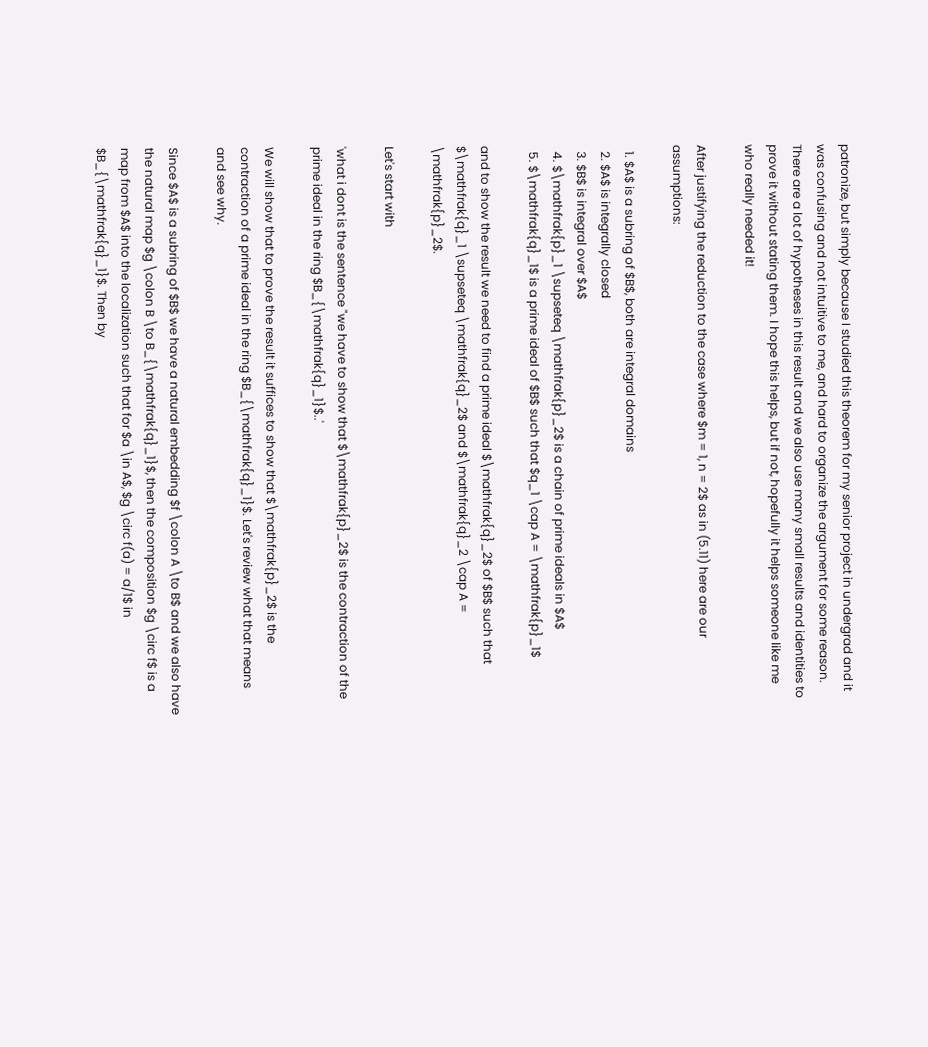patronize, but simply because I studied this theorem for my senior project in undergrad and it was confusing and not intuitive to me, and hard to organize the argument for some reason. There are a lot of hypotheses in this result and we also use many small results and identities to prove it without stating them. I hope this helps, but if not, hopefully it helps someone like me who really needed it!

After justifying the reduction to the case where $m = 1, n = 2$ as in (5.11) here are our assumptions:

  1. $A$ is a subring of $B$, both are integral domains
  2. $A$ is integrally closed
  3. $B$ is integral over $A$
  4. $\mathfrak{p}_1 \supseteq \mathfrak{p}_2$ is a chain of prime ideals in $A$
  5. $\mathfrak{q}_1$ is a prime ideal of $B$ such that $q_1 \cap A = \mathfrak{p}_1$

and to show the result we need to find a prime ideal $\mathfrak{q}_2$ of $B$ such that $\mathfrak{q}_1 \supseteq \mathfrak{q}_2$ and $\mathfrak{q}_2 \cap A = \mathfrak{p}_2$.

Let's start with

'what i dont is the sentence "we have to show that $\mathfrak{p}_2$ is the contraction of the prime ideal in the ring $B_{\mathfrak{q}_1}$..'

We will show that to prove the result it suffices to show that $\mathfrak{p}_2$ is the contraction of a prime ideal in the ring $B_{\mathfrak{q}_1}$. Let's review what that means and see why.

Since $A$ is a subring of $B$ we have a natural embedding $f \colon A \to B$ and we also have the natural map $g \colon B \to B_{\mathfrak{q}_1}$, then the composition $g \circ f$ is a map from $A$ into the localization such that for $a \in A$, $g \circ f(a) = a/1$ in $B_{\mathfrak{q}_1}$. Then by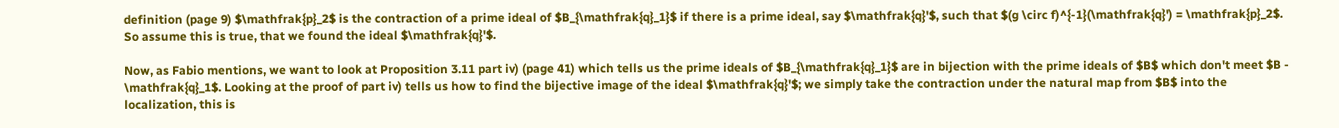definition (page 9) $\mathfrak{p}_2$ is the contraction of a prime ideal of $B_{\mathfrak{q}_1}$ if there is a prime ideal, say $\mathfrak{q}'$, such that $(g \circ f)^{-1}(\mathfrak{q}') = \mathfrak{p}_2$. So assume this is true, that we found the ideal $\mathfrak{q}'$.

Now, as Fabio mentions, we want to look at Proposition 3.11 part iv) (page 41) which tells us the prime ideals of $B_{\mathfrak{q}_1}$ are in bijection with the prime ideals of $B$ which don't meet $B - \mathfrak{q}_1$. Looking at the proof of part iv) tells us how to find the bijective image of the ideal $\mathfrak{q}'$; we simply take the contraction under the natural map from $B$ into the localization, this is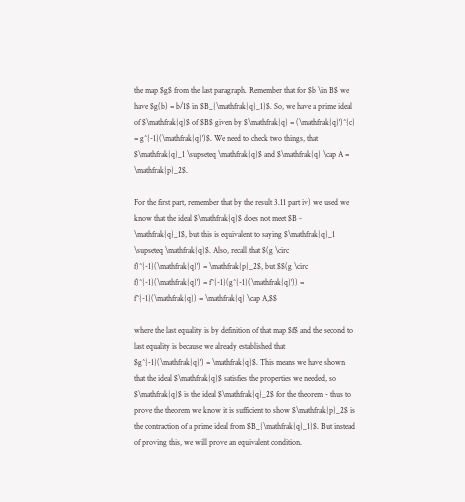the map $g$ from the last paragraph. Remember that for $b \in B$ we have $g(b) = b/1$ in $B_{\mathfrak{q}_1}$. So, we have a prime ideal of $\mathfrak{q}$ of $B$ given by $\mathfrak{q} = (\mathfrak{q}')^{c} = g^{-1}(\mathfrak{q}')$. We need to check two things, that $\mathfrak{q}_1 \supseteq \mathfrak{q}$ and $\mathfrak{q} \cap A = \mathfrak{p}_2$.

For the first part, remember that by the result 3.11 part iv) we used we know that the ideal $\mathfrak{q}$ does not meet $B - \mathfrak{q}_1$, but this is equivalent to saying $\mathfrak{q}_1 \supseteq \mathfrak{q}$. Also, recall that $(g \circ f)^{-1}(\mathfrak{q}') = \mathfrak{p}_2$, but $$(g \circ f)^{-1}(\mathfrak{q}') = f^{-1}(g^{-1}(\mathfrak{q}')) = f^{-1}(\mathfrak{q}) = \mathfrak{q} \cap A,$$

where the last equality is by definition of that map $f$ and the second to last equality is because we already established that $g^{-1}(\mathfrak{q}') = \mathfrak{q}$. This means we have shown that the ideal $\mathfrak{q}$ satisfies the properties we needed, so $\mathfrak{q}$ is the ideal $\mathfrak{q}_2$ for the theorem - thus to prove the theorem we know it is sufficient to show $\mathfrak{p}_2$ is the contraction of a prime ideal from $B_{\mathfrak{q}_1}$. But instead of proving this, we will prove an equivalent condition.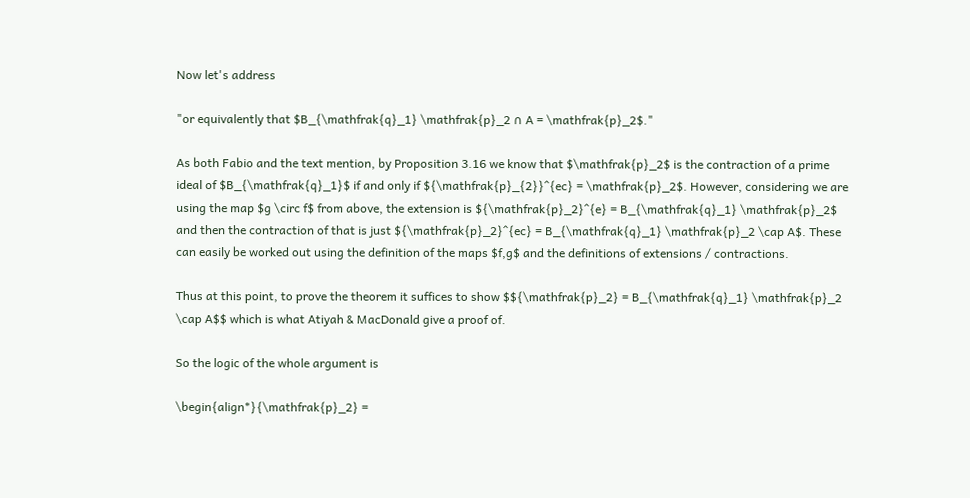Now let's address

"or equivalently that $B_{\mathfrak{q}_1} \mathfrak{p}_2 ∩ A = \mathfrak{p}_2$."

As both Fabio and the text mention, by Proposition 3.16 we know that $\mathfrak{p}_2$ is the contraction of a prime ideal of $B_{\mathfrak{q}_1}$ if and only if ${\mathfrak{p}_{2}}^{ec} = \mathfrak{p}_2$. However, considering we are using the map $g \circ f$ from above, the extension is ${\mathfrak{p}_2}^{e} = B_{\mathfrak{q}_1} \mathfrak{p}_2$ and then the contraction of that is just ${\mathfrak{p}_2}^{ec} = B_{\mathfrak{q}_1} \mathfrak{p}_2 \cap A$. These can easily be worked out using the definition of the maps $f,g$ and the definitions of extensions / contractions.

Thus at this point, to prove the theorem it suffices to show $${\mathfrak{p}_2} = B_{\mathfrak{q}_1} \mathfrak{p}_2 \cap A$$ which is what Atiyah & MacDonald give a proof of.

So the logic of the whole argument is

\begin{align*}{\mathfrak{p}_2} =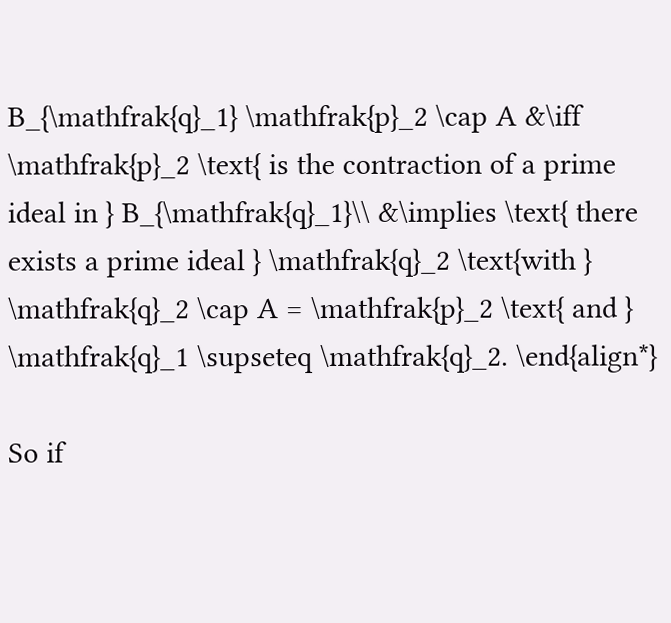B_{\mathfrak{q}_1} \mathfrak{p}_2 \cap A &\iff \mathfrak{p}_2 \text{ is the contraction of a prime ideal in } B_{\mathfrak{q}_1}\\ &\implies \text{ there exists a prime ideal } \mathfrak{q}_2 \text{with } \mathfrak{q}_2 \cap A = \mathfrak{p}_2 \text{ and } \mathfrak{q}_1 \supseteq \mathfrak{q}_2. \end{align*}

So if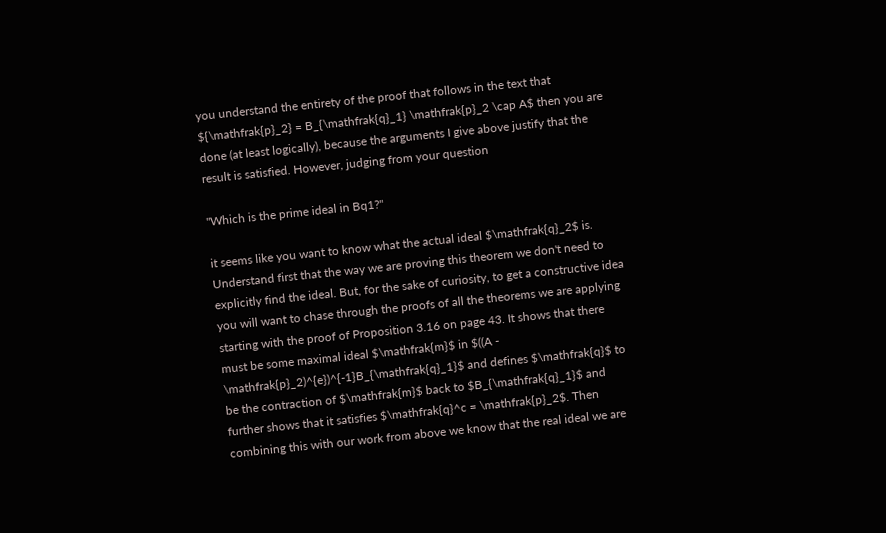you understand the entirety of the proof that follows in the text that ${\mathfrak{p}_2} = B_{\mathfrak{q}_1} \mathfrak{p}_2 \cap A$ then you are done (at least logically), because the arguments I give above justify that the result is satisfied. However, judging from your question

"Which is the prime ideal in Bq1?"

it seems like you want to know what the actual ideal $\mathfrak{q}_2$ is. Understand first that the way we are proving this theorem we don't need to explicitly find the ideal. But, for the sake of curiosity, to get a constructive idea you will want to chase through the proofs of all the theorems we are applying starting with the proof of Proposition 3.16 on page 43. It shows that there must be some maximal ideal $\mathfrak{m}$ in $((A - \mathfrak{p}_2)^{e})^{-1}B_{\mathfrak{q}_1}$ and defines $\mathfrak{q}$ to be the contraction of $\mathfrak{m}$ back to $B_{\mathfrak{q}_1}$ and further shows that it satisfies $\mathfrak{q}^c = \mathfrak{p}_2$. Then combining this with our work from above we know that the real ideal we are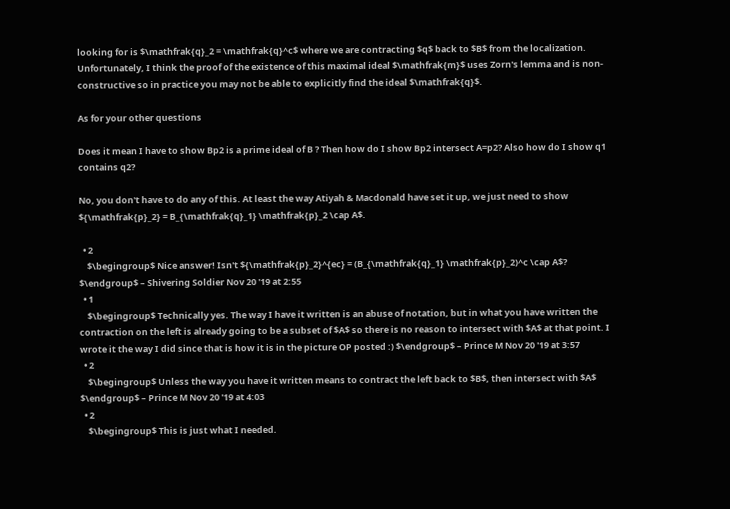looking for is $\mathfrak{q}_2 = \mathfrak{q}^c$ where we are contracting $q$ back to $B$ from the localization. Unfortunately, I think the proof of the existence of this maximal ideal $\mathfrak{m}$ uses Zorn's lemma and is non-constructive so in practice you may not be able to explicitly find the ideal $\mathfrak{q}$.

As for your other questions

Does it mean I have to show Bp2 is a prime ideal of B ? Then how do I show Bp2 intersect A=p2? Also how do I show q1 contains q2?

No, you don't have to do any of this. At least the way Atiyah & Macdonald have set it up, we just need to show ${\mathfrak{p}_2} = B_{\mathfrak{q}_1} \mathfrak{p}_2 \cap A$.

  • 2
    $\begingroup$ Nice answer! Isn't ${\mathfrak{p}_2}^{ec} = (B_{\mathfrak{q}_1} \mathfrak{p}_2)^c \cap A$? $\endgroup$ – Shivering Soldier Nov 20 '19 at 2:55
  • 1
    $\begingroup$ Technically yes. The way I have it written is an abuse of notation, but in what you have written the contraction on the left is already going to be a subset of $A$ so there is no reason to intersect with $A$ at that point. I wrote it the way I did since that is how it is in the picture OP posted :) $\endgroup$ – Prince M Nov 20 '19 at 3:57
  • 2
    $\begingroup$ Unless the way you have it written means to contract the left back to $B$, then intersect with $A$ $\endgroup$ – Prince M Nov 20 '19 at 4:03
  • 2
    $\begingroup$ This is just what I needed.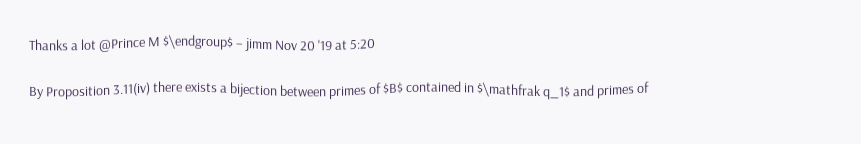Thanks a lot @Prince M $\endgroup$ – jimm Nov 20 '19 at 5:20

By Proposition 3.11(iv) there exists a bijection between primes of $B$ contained in $\mathfrak q_1$ and primes of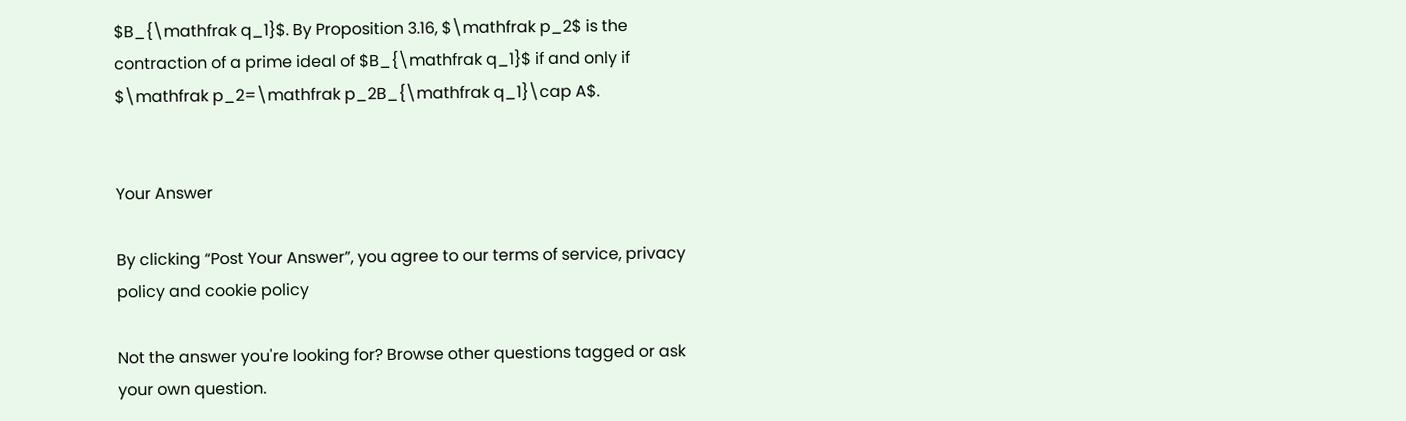$B_{\mathfrak q_1}$. By Proposition 3.16, $\mathfrak p_2$ is the contraction of a prime ideal of $B_{\mathfrak q_1}$ if and only if $\mathfrak p_2=\mathfrak p_2B_{\mathfrak q_1}\cap A$.


Your Answer

By clicking “Post Your Answer”, you agree to our terms of service, privacy policy and cookie policy

Not the answer you're looking for? Browse other questions tagged or ask your own question.